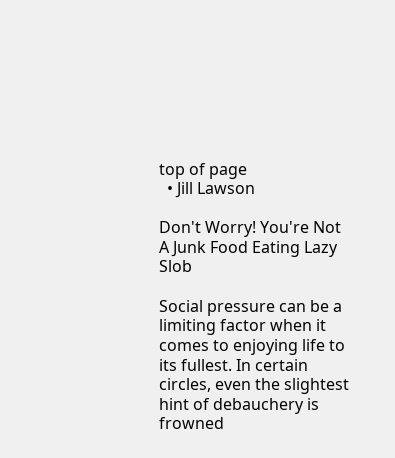top of page
  • Jill Lawson

Don't Worry! You're Not A Junk Food Eating Lazy Slob

Social pressure can be a limiting factor when it comes to enjoying life to its fullest. In certain circles, even the slightest hint of debauchery is frowned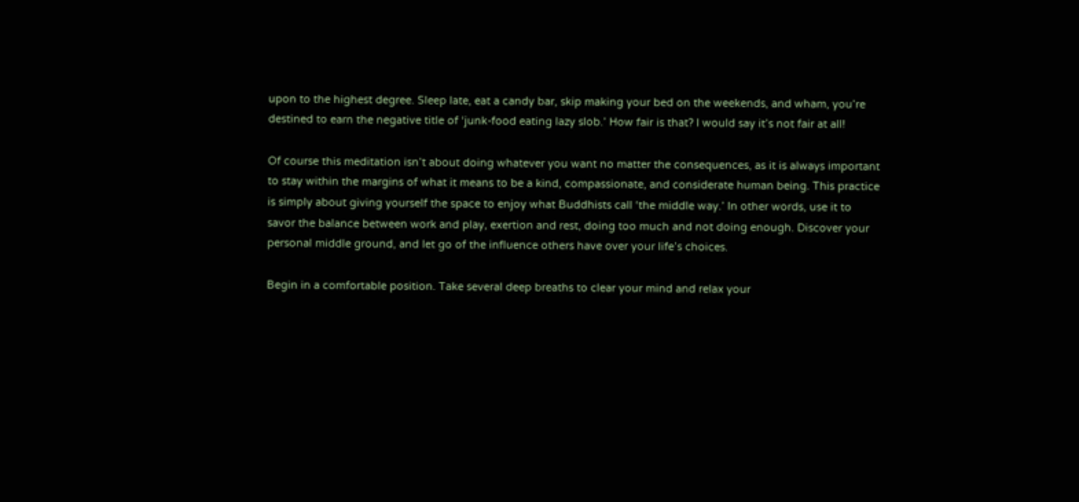upon to the highest degree. Sleep late, eat a candy bar, skip making your bed on the weekends, and wham, you’re destined to earn the negative title of ‘junk-food eating lazy slob.’ How fair is that? I would say it’s not fair at all!

Of course this meditation isn’t about doing whatever you want no matter the consequences, as it is always important to stay within the margins of what it means to be a kind, compassionate, and considerate human being. This practice is simply about giving yourself the space to enjoy what Buddhists call ‘the middle way.’ In other words, use it to savor the balance between work and play, exertion and rest, doing too much and not doing enough. Discover your personal middle ground, and let go of the influence others have over your life’s choices.

Begin in a comfortable position. Take several deep breaths to clear your mind and relax your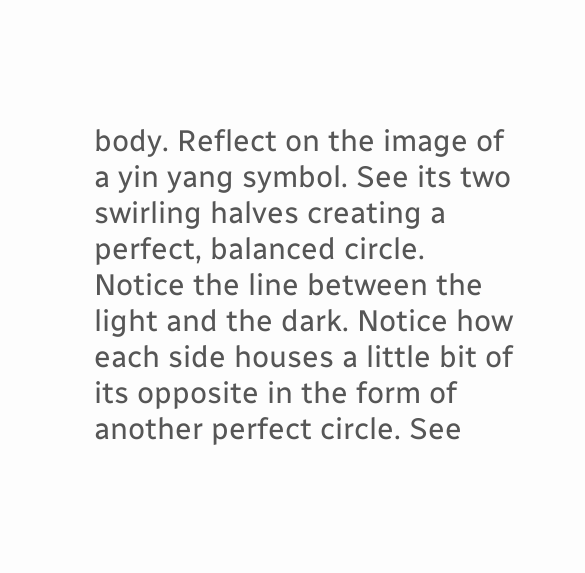body. Reflect on the image of a yin yang symbol. See its two swirling halves creating a perfect, balanced circle. Notice the line between the light and the dark. Notice how each side houses a little bit of its opposite in the form of another perfect circle. See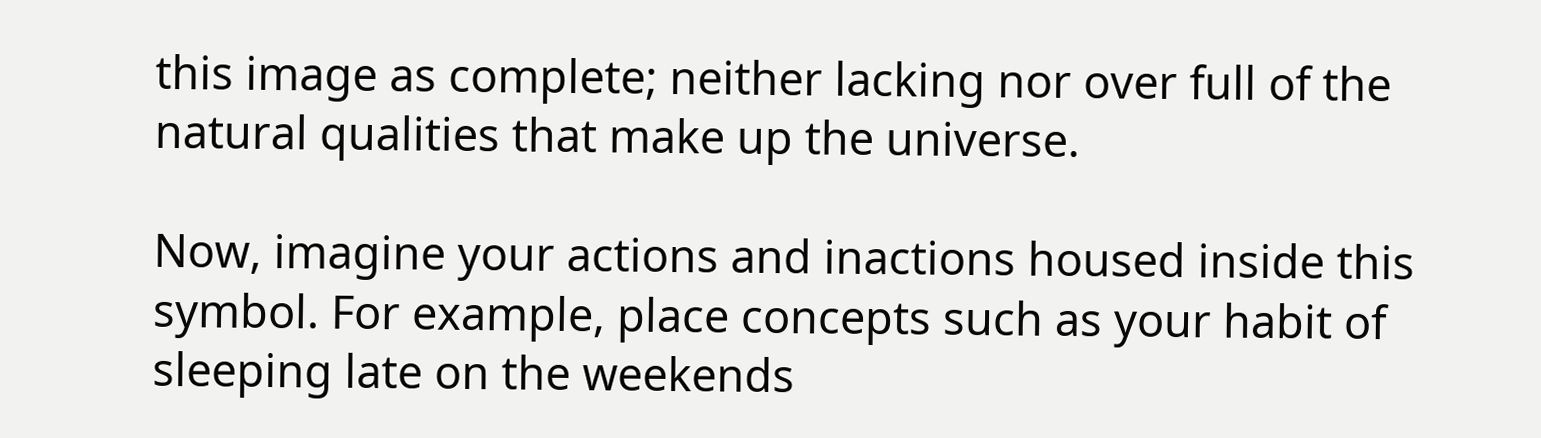this image as complete; neither lacking nor over full of the natural qualities that make up the universe.

Now, imagine your actions and inactions housed inside this symbol. For example, place concepts such as your habit of sleeping late on the weekends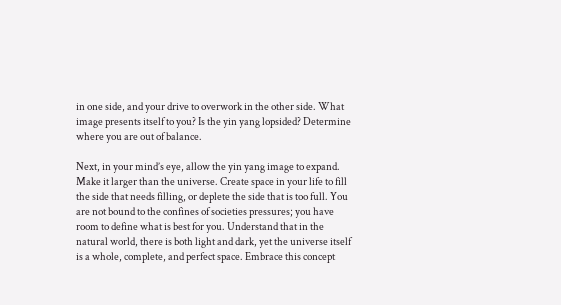in one side, and your drive to overwork in the other side. What image presents itself to you? Is the yin yang lopsided? Determine where you are out of balance.

Next, in your mind’s eye, allow the yin yang image to expand. Make it larger than the universe. Create space in your life to fill the side that needs filling, or deplete the side that is too full. You are not bound to the confines of societies pressures; you have room to define what is best for you. Understand that in the natural world, there is both light and dark, yet the universe itself is a whole, complete, and perfect space. Embrace this concept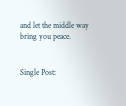and let the middle way bring you peace.


Single Post: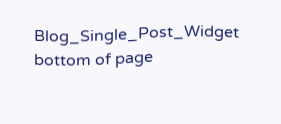Blog_Single_Post_Widget
bottom of page